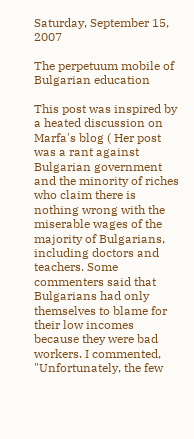Saturday, September 15, 2007

The perpetuum mobile of Bulgarian education

This post was inspired by a heated discussion on Marfa's blog ( Her post was a rant against Bulgarian government and the minority of riches who claim there is nothing wrong with the miserable wages of the majority of Bulgarians, including doctors and teachers. Some commenters said that Bulgarians had only themselves to blame for their low incomes because they were bad workers. I commented, "Unfortunately, the few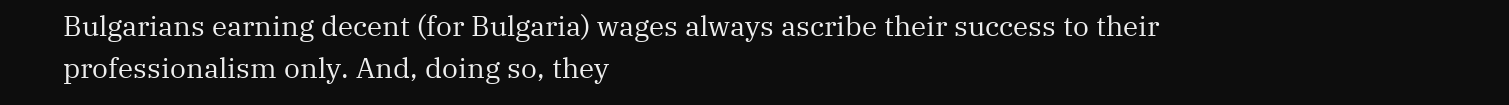Bulgarians earning decent (for Bulgaria) wages always ascribe their success to their professionalism only. And, doing so, they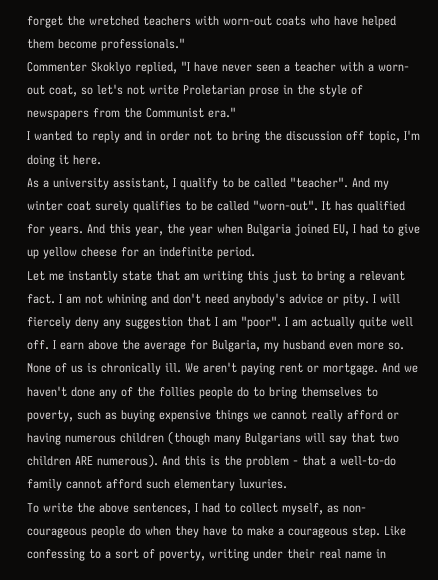forget the wretched teachers with worn-out coats who have helped them become professionals."
Commenter Skoklyo replied, "I have never seen a teacher with a worn-out coat, so let's not write Proletarian prose in the style of newspapers from the Communist era."
I wanted to reply and in order not to bring the discussion off topic, I'm doing it here.
As a university assistant, I qualify to be called "teacher". And my winter coat surely qualifies to be called "worn-out". It has qualified for years. And this year, the year when Bulgaria joined EU, I had to give up yellow cheese for an indefinite period.
Let me instantly state that am writing this just to bring a relevant fact. I am not whining and don't need anybody's advice or pity. I will fiercely deny any suggestion that I am "poor". I am actually quite well off. I earn above the average for Bulgaria, my husband even more so. None of us is chronically ill. We aren't paying rent or mortgage. And we haven't done any of the follies people do to bring themselves to poverty, such as buying expensive things we cannot really afford or having numerous children (though many Bulgarians will say that two children ARE numerous). And this is the problem - that a well-to-do family cannot afford such elementary luxuries.
To write the above sentences, I had to collect myself, as non-courageous people do when they have to make a courageous step. Like confessing to a sort of poverty, writing under their real name in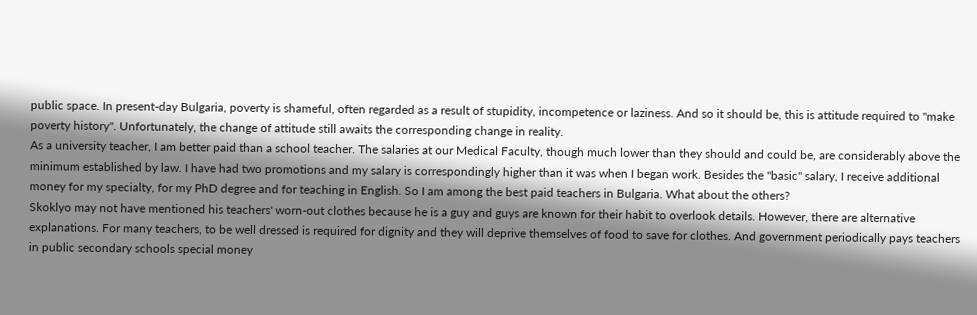public space. In present-day Bulgaria, poverty is shameful, often regarded as a result of stupidity, incompetence or laziness. And so it should be, this is attitude required to "make poverty history". Unfortunately, the change of attitude still awaits the corresponding change in reality.
As a university teacher, I am better paid than a school teacher. The salaries at our Medical Faculty, though much lower than they should and could be, are considerably above the minimum established by law. I have had two promotions and my salary is correspondingly higher than it was when I began work. Besides the "basic" salary, I receive additional money for my specialty, for my PhD degree and for teaching in English. So I am among the best paid teachers in Bulgaria. What about the others?
Skoklyo may not have mentioned his teachers' worn-out clothes because he is a guy and guys are known for their habit to overlook details. However, there are alternative explanations. For many teachers, to be well dressed is required for dignity and they will deprive themselves of food to save for clothes. And government periodically pays teachers in public secondary schools special money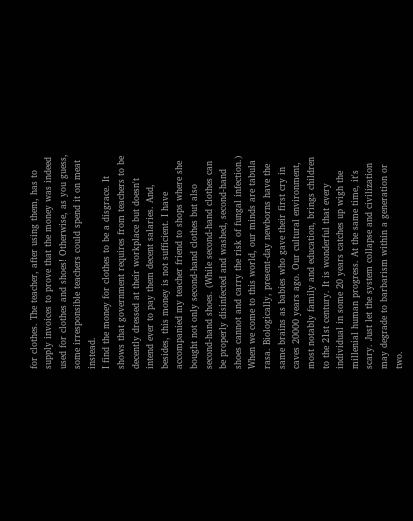for clothes. The teacher, after using them, has to supply invoices to prove that the money was indeed used for clothes and shoes! Otherwise, as you guess, some irresponsible teachers could spend it on meat instead.
I find the money for clothes to be a disgrace. It shows that government requires from teachers to be decently dressed at their workplace but doesn't intend ever to pay them decent salaries. And, besides, this money is not sufficient. I have accompanied my teacher friend to shops where she bought not only second-hand clothes but also second-hand shoes. (While second-hand clothes can be properly disinfected and washed, second-hand shoes cannot and carry the risk of fungal infection.)
When we come to this world, our minds are tabula rasa. Biologically, present-day newborns have the same brains as babies who gave their first cry in caves 20000 years ago. Our cultural environment, most notably family and education, brings children to the 21st century. It is wonderful that every individual in some 20 years catches up wigh the millenial human progress. At the same time, it's scary. Just let the system collapse and civilization may degrade to barbarism within a generation or two.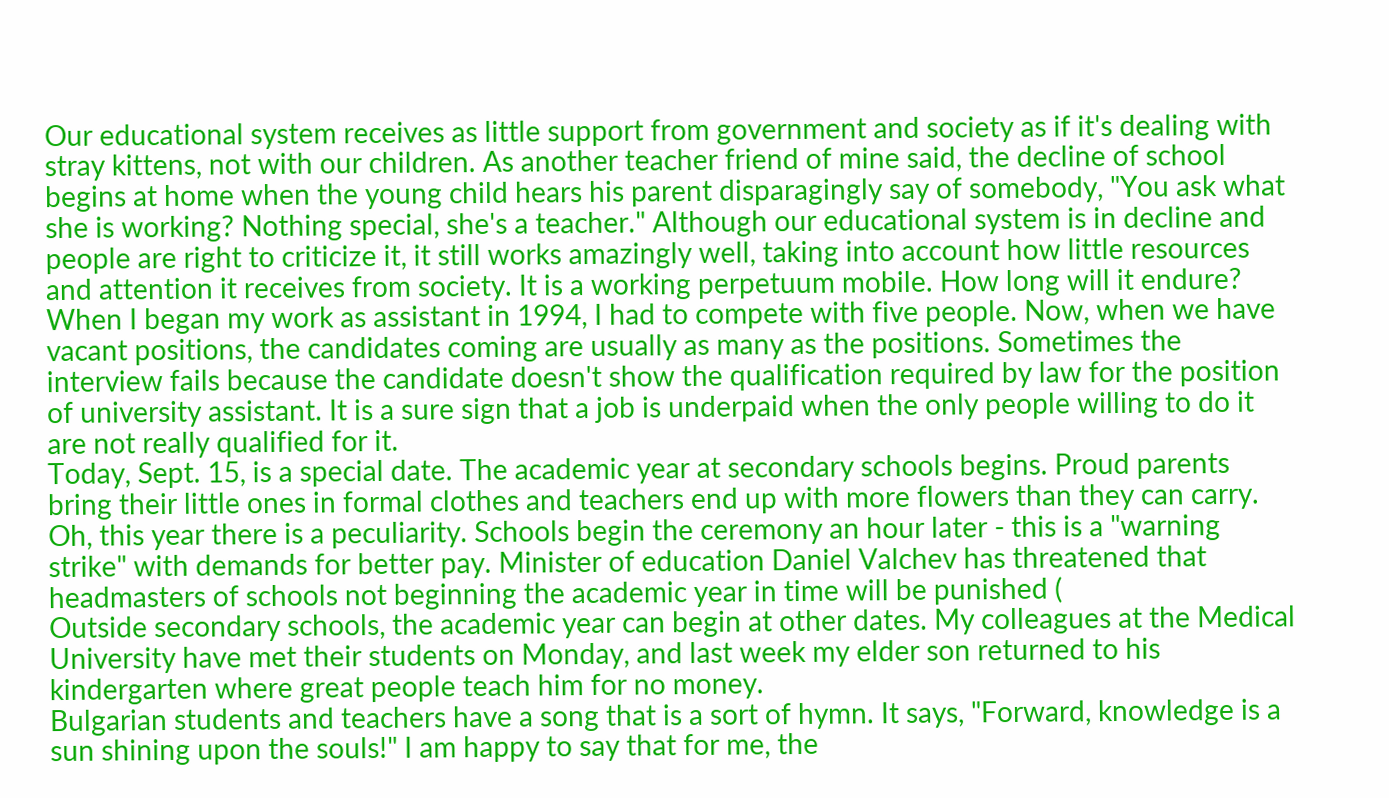Our educational system receives as little support from government and society as if it's dealing with stray kittens, not with our children. As another teacher friend of mine said, the decline of school begins at home when the young child hears his parent disparagingly say of somebody, "You ask what she is working? Nothing special, she's a teacher." Although our educational system is in decline and people are right to criticize it, it still works amazingly well, taking into account how little resources and attention it receives from society. It is a working perpetuum mobile. How long will it endure?
When I began my work as assistant in 1994, I had to compete with five people. Now, when we have vacant positions, the candidates coming are usually as many as the positions. Sometimes the interview fails because the candidate doesn't show the qualification required by law for the position of university assistant. It is a sure sign that a job is underpaid when the only people willing to do it are not really qualified for it.
Today, Sept. 15, is a special date. The academic year at secondary schools begins. Proud parents bring their little ones in formal clothes and teachers end up with more flowers than they can carry. Oh, this year there is a peculiarity. Schools begin the ceremony an hour later - this is a "warning strike" with demands for better pay. Minister of education Daniel Valchev has threatened that headmasters of schools not beginning the academic year in time will be punished (
Outside secondary schools, the academic year can begin at other dates. My colleagues at the Medical University have met their students on Monday, and last week my elder son returned to his kindergarten where great people teach him for no money.
Bulgarian students and teachers have a song that is a sort of hymn. It says, "Forward, knowledge is a sun shining upon the souls!" I am happy to say that for me, the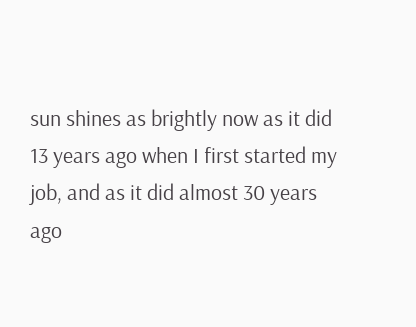sun shines as brightly now as it did 13 years ago when I first started my job, and as it did almost 30 years ago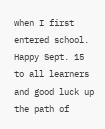when I first entered school.
Happy Sept. 15 to all learners and good luck up the path of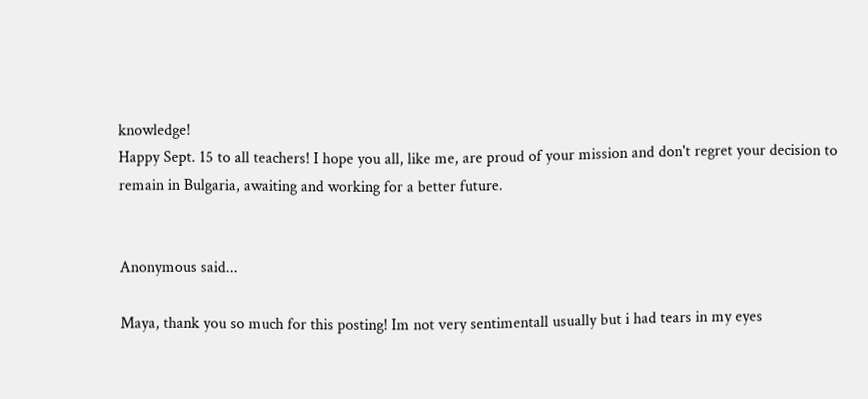knowledge!
Happy Sept. 15 to all teachers! I hope you all, like me, are proud of your mission and don't regret your decision to remain in Bulgaria, awaiting and working for a better future.


Anonymous said...

Maya, thank you so much for this posting! Im not very sentimentall usually but i had tears in my eyes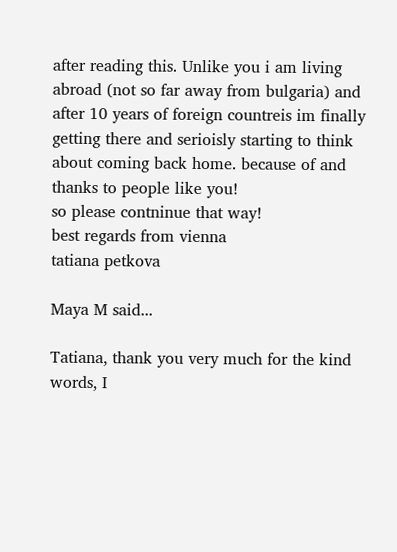after reading this. Unlike you i am living abroad (not so far away from bulgaria) and after 10 years of foreign countreis im finally getting there and serioisly starting to think about coming back home. because of and thanks to people like you!
so please contninue that way!
best regards from vienna
tatiana petkova

Maya M said...

Tatiana, thank you very much for the kind words, I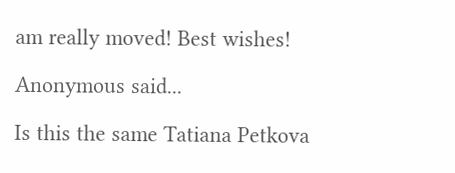am really moved! Best wishes!

Anonymous said...

Is this the same Tatiana Petkova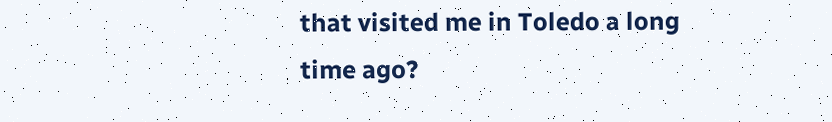that visited me in Toledo a long time ago?